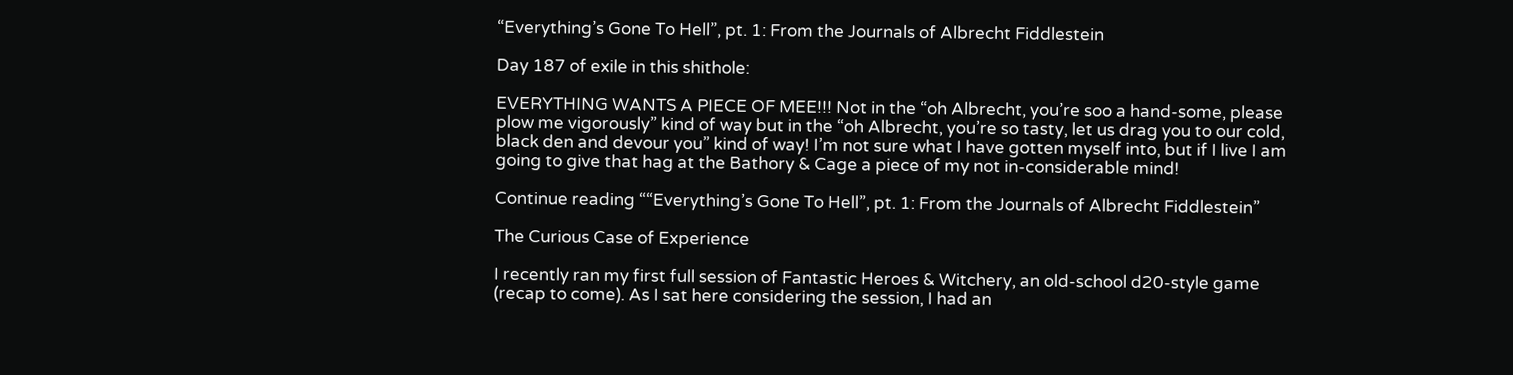“Everything’s Gone To Hell”, pt. 1: From the Journals of Albrecht Fiddlestein

Day 187 of exile in this shithole:

EVERYTHING WANTS A PIECE OF MEE!!! Not in the “oh Albrecht, you’re soo a hand-some, please  plow me vigorously” kind of way but in the “oh Albrecht, you’re so tasty, let us drag you to our cold, black den and devour you” kind of way! I’m not sure what I have gotten myself into, but if I live I am going to give that hag at the Bathory & Cage a piece of my not in-considerable mind!

Continue reading ““Everything’s Gone To Hell”, pt. 1: From the Journals of Albrecht Fiddlestein”

The Curious Case of Experience

I recently ran my first full session of Fantastic Heroes & Witchery, an old-school d20-style game (recap to come). As I sat here considering the session, I had an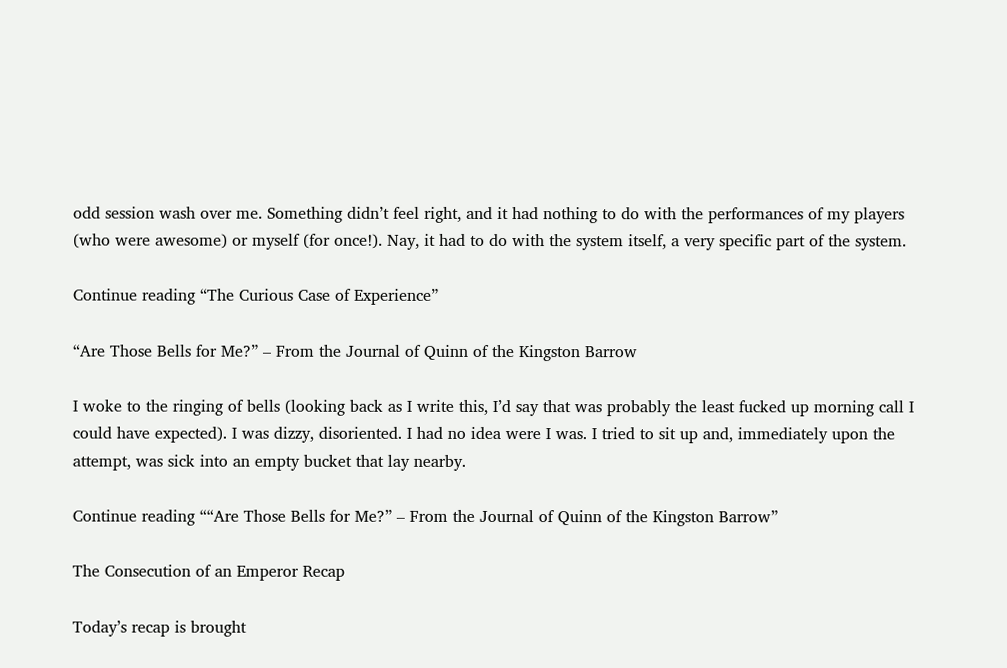odd session wash over me. Something didn’t feel right, and it had nothing to do with the performances of my players (who were awesome) or myself (for once!). Nay, it had to do with the system itself, a very specific part of the system.

Continue reading “The Curious Case of Experience”

“Are Those Bells for Me?” – From the Journal of Quinn of the Kingston Barrow

I woke to the ringing of bells (looking back as I write this, I’d say that was probably the least fucked up morning call I could have expected). I was dizzy, disoriented. I had no idea were I was. I tried to sit up and, immediately upon the attempt, was sick into an empty bucket that lay nearby.

Continue reading ““Are Those Bells for Me?” – From the Journal of Quinn of the Kingston Barrow”

The Consecution of an Emperor Recap

Today’s recap is brought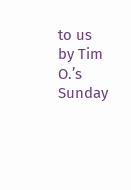to us by Tim O.’s Sunday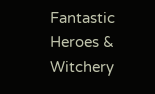Fantastic Heroes & Witchery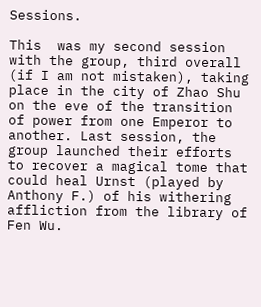Sessions.

This  was my second session with the group, third overall (if I am not mistaken), taking place in the city of Zhao Shu on the eve of the transition of power from one Emperor to another. Last session, the group launched their efforts to recover a magical tome that could heal Urnst (played by Anthony F.) of his withering affliction from the library of Fen Wu.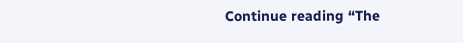Continue reading “The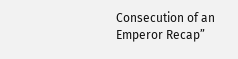Consecution of an Emperor Recap”